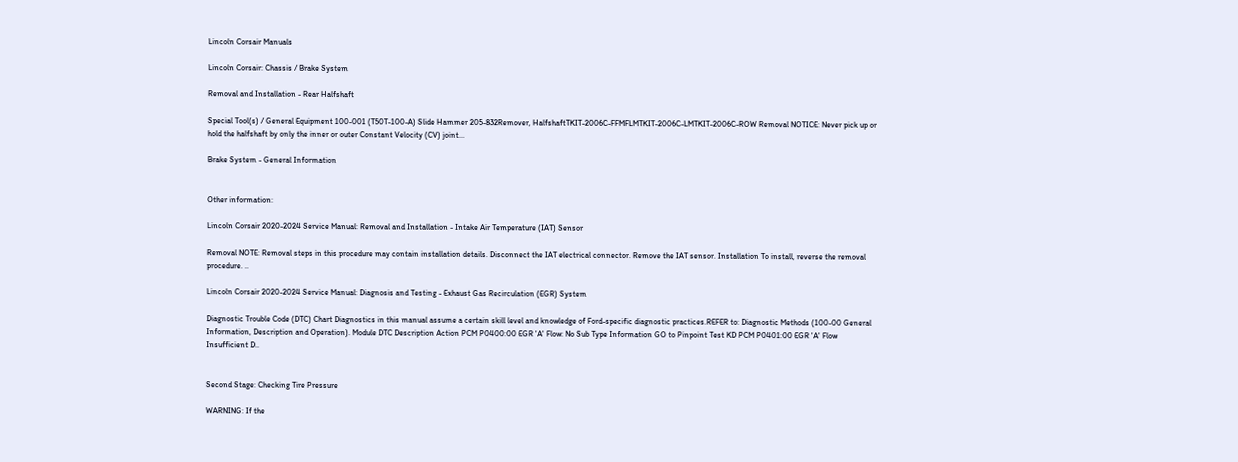Lincoln Corsair Manuals

Lincoln Corsair: Chassis / Brake System

Removal and Installation - Rear Halfshaft

Special Tool(s) / General Equipment 100-001 (T50T-100-A) Slide Hammer 205-832Remover, HalfshaftTKIT-2006C-FFMFLMTKIT-2006C-LMTKIT-2006C-ROW Removal NOTICE: Never pick up or hold the halfshaft by only the inner or outer Constant Velocity (CV) joint...

Brake System - General Information


Other information:

Lincoln Corsair 2020-2024 Service Manual: Removal and Installation - Intake Air Temperature (IAT) Sensor

Removal NOTE: Removal steps in this procedure may contain installation details. Disconnect the IAT electrical connector. Remove the IAT sensor. Installation To install, reverse the removal procedure. ..

Lincoln Corsair 2020-2024 Service Manual: Diagnosis and Testing - Exhaust Gas Recirculation (EGR) System

Diagnostic Trouble Code (DTC) Chart Diagnostics in this manual assume a certain skill level and knowledge of Ford-specific diagnostic practices.REFER to: Diagnostic Methods (100-00 General Information, Description and Operation). Module DTC Description Action PCM P0400:00 EGR 'A' Flow: No Sub Type Information GO to Pinpoint Test KD PCM P0401:00 EGR 'A' Flow Insufficient D..


Second Stage: Checking Tire Pressure

WARNING: If the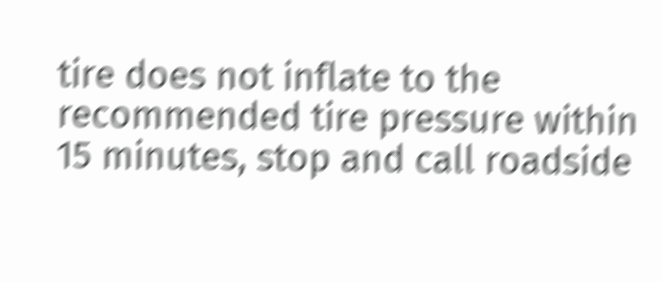tire does not inflate to the recommended tire pressure within 15 minutes, stop and call roadside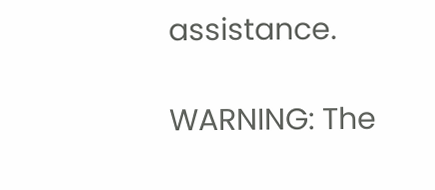assistance.

WARNING: The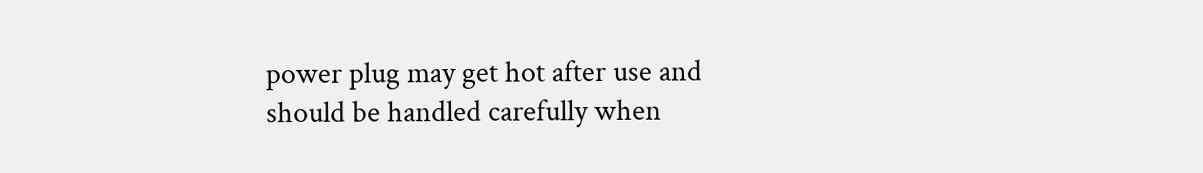power plug may get hot after use and should be handled carefully when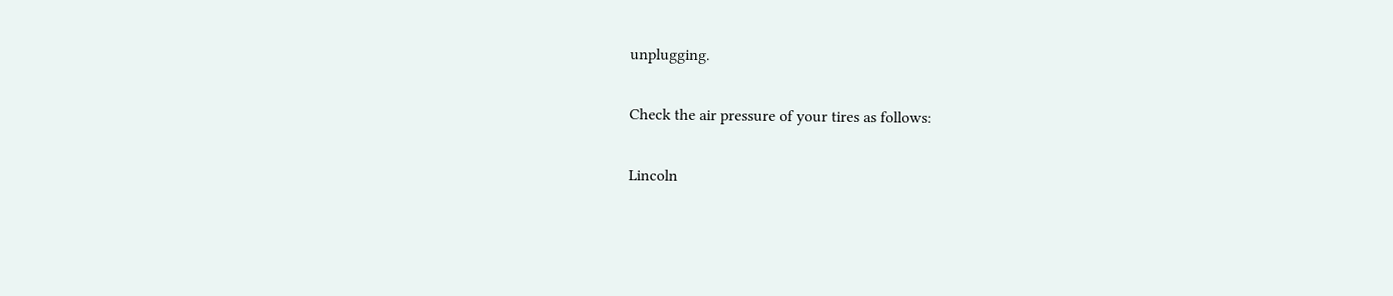unplugging.

Check the air pressure of your tires as follows:

Lincoln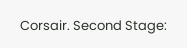Corsair. Second Stage: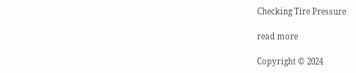Checking Tire Pressure

read more

Copyright © 2024